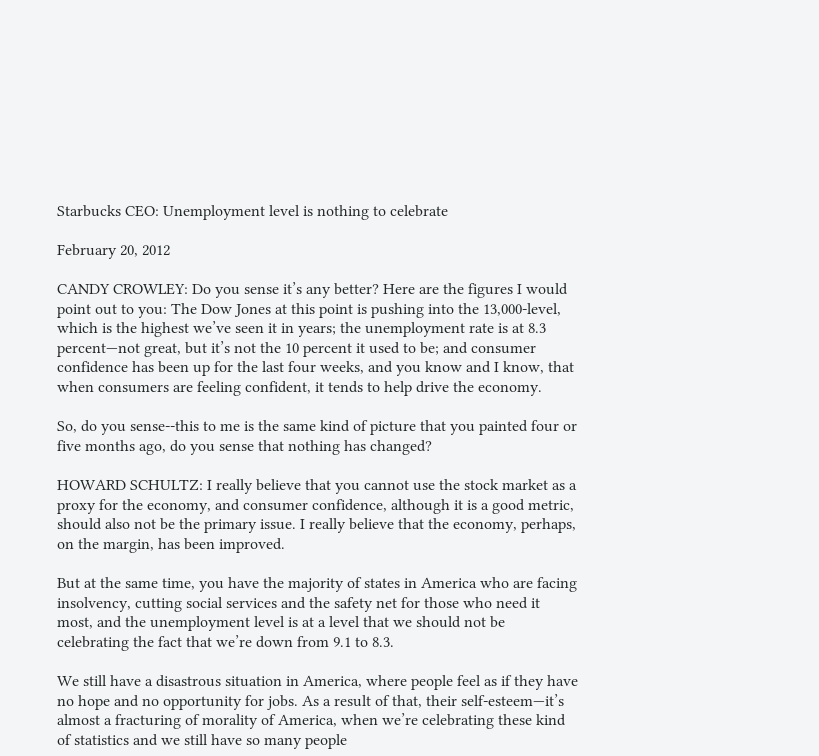Starbucks CEO: Unemployment level is nothing to celebrate

February 20, 2012

CANDY CROWLEY: Do you sense it’s any better? Here are the figures I would point out to you: The Dow Jones at this point is pushing into the 13,000-level, which is the highest we’ve seen it in years; the unemployment rate is at 8.3 percent—not great, but it’s not the 10 percent it used to be; and consumer confidence has been up for the last four weeks, and you know and I know, that when consumers are feeling confident, it tends to help drive the economy.

So, do you sense--this to me is the same kind of picture that you painted four or five months ago, do you sense that nothing has changed?

HOWARD SCHULTZ: I really believe that you cannot use the stock market as a proxy for the economy, and consumer confidence, although it is a good metric, should also not be the primary issue. I really believe that the economy, perhaps, on the margin, has been improved.

But at the same time, you have the majority of states in America who are facing insolvency, cutting social services and the safety net for those who need it most, and the unemployment level is at a level that we should not be celebrating the fact that we’re down from 9.1 to 8.3.

We still have a disastrous situation in America, where people feel as if they have no hope and no opportunity for jobs. As a result of that, their self-esteem—it’s almost a fracturing of morality of America, when we’re celebrating these kind of statistics and we still have so many people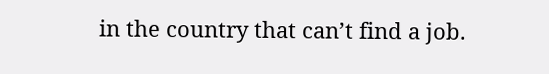in the country that can’t find a job.